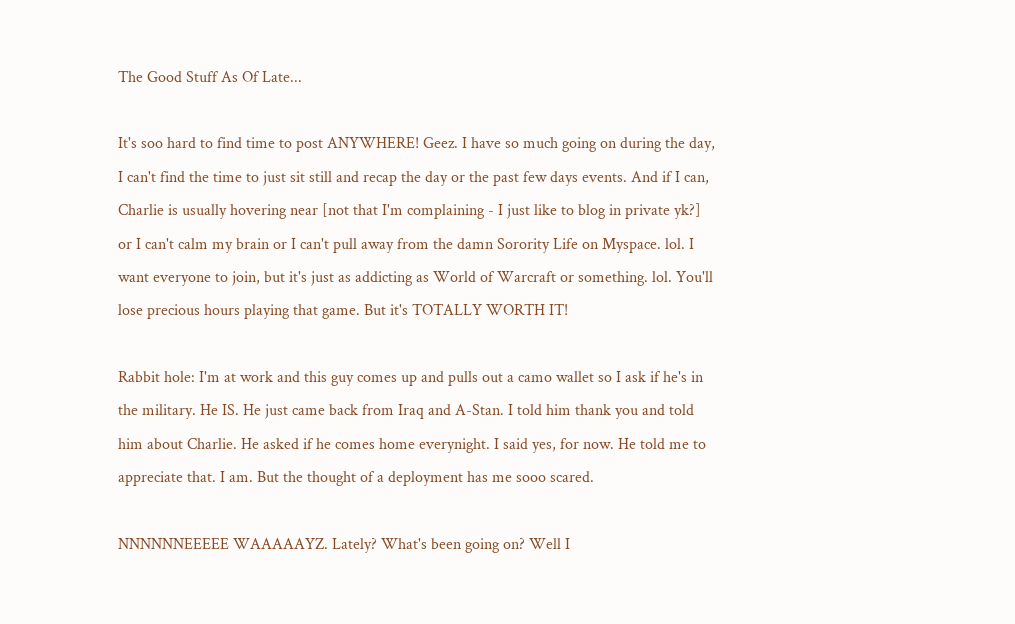The Good Stuff As Of Late...

It's soo hard to find time to post ANYWHERE! Geez. I have so much going on during the day, I can't find the time to just sit still and recap the day or the past few days events. And if I can, Charlie is usually hovering near [not that I'm complaining - I just like to blog in private yk?] or I can't calm my brain or I can't pull away from the damn Sorority Life on Myspace. lol. I want everyone to join, but it's just as addicting as World of Warcraft or something. lol. You'll lose precious hours playing that game. But it's TOTALLY WORTH IT!

Rabbit hole: I'm at work and this guy comes up and pulls out a camo wallet so I ask if he's in the military. He IS. He just came back from Iraq and A-Stan. I told him thank you and told him about Charlie. He asked if he comes home everynight. I said yes, for now. He told me to appreciate that. I am. But the thought of a deployment has me sooo scared.

NNNNNNEEEEE WAAAAAYZ. Lately? What's been going on? Well I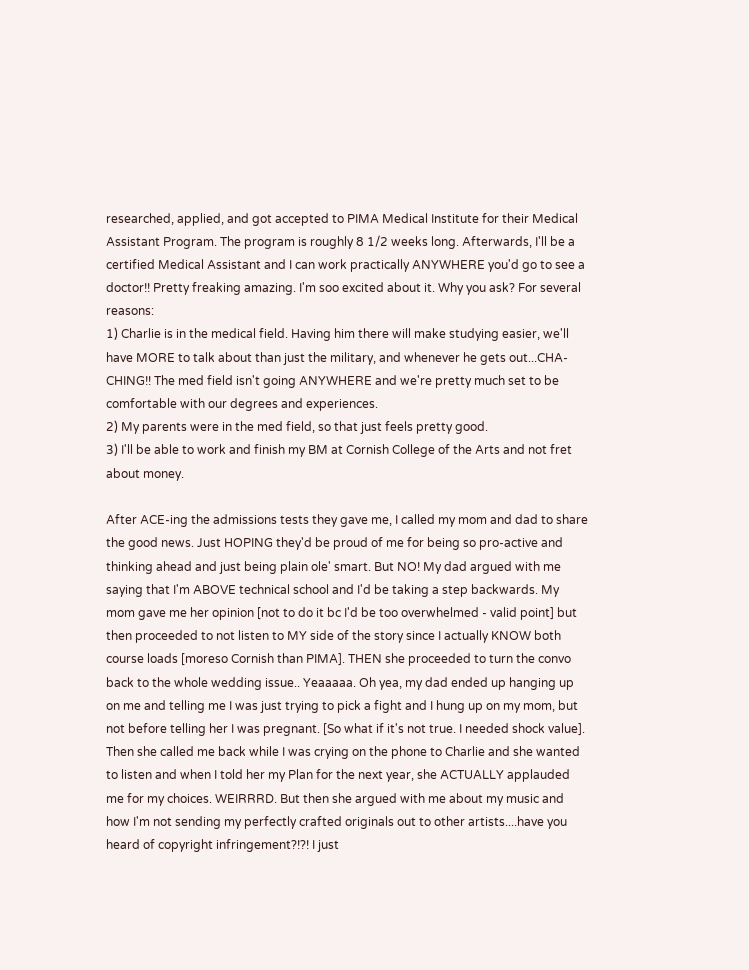researched, applied, and got accepted to PIMA Medical Institute for their Medical Assistant Program. The program is roughly 8 1/2 weeks long. Afterwards, I'll be a certified Medical Assistant and I can work practically ANYWHERE you'd go to see a doctor!! Pretty freaking amazing. I'm soo excited about it. Why you ask? For several reasons:
1) Charlie is in the medical field. Having him there will make studying easier, we'll have MORE to talk about than just the military, and whenever he gets out...CHA-CHING!! The med field isn't going ANYWHERE and we're pretty much set to be comfortable with our degrees and experiences.
2) My parents were in the med field, so that just feels pretty good.
3) I'll be able to work and finish my BM at Cornish College of the Arts and not fret about money.

After ACE-ing the admissions tests they gave me, I called my mom and dad to share the good news. Just HOPING they'd be proud of me for being so pro-active and thinking ahead and just being plain ole' smart. But NO! My dad argued with me saying that I'm ABOVE technical school and I'd be taking a step backwards. My mom gave me her opinion [not to do it bc I'd be too overwhelmed - valid point] but then proceeded to not listen to MY side of the story since I actually KNOW both course loads [moreso Cornish than PIMA]. THEN she proceeded to turn the convo back to the whole wedding issue.. Yeaaaaa. Oh yea, my dad ended up hanging up on me and telling me I was just trying to pick a fight and I hung up on my mom, but not before telling her I was pregnant. [So what if it's not true. I needed shock value]. Then she called me back while I was crying on the phone to Charlie and she wanted to listen and when I told her my Plan for the next year, she ACTUALLY applauded me for my choices. WEIRRRD. But then she argued with me about my music and how I'm not sending my perfectly crafted originals out to other artists....have you heard of copyright infringement?!?! I just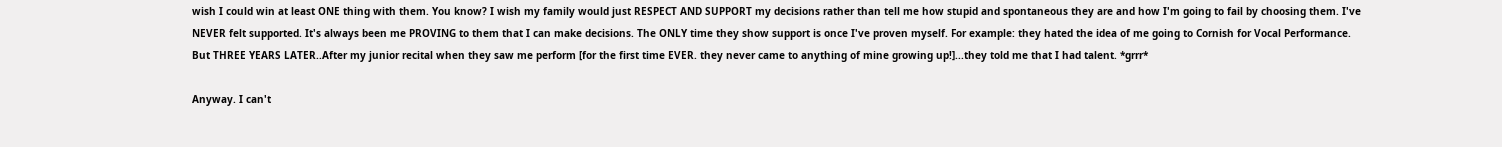wish I could win at least ONE thing with them. You know? I wish my family would just RESPECT AND SUPPORT my decisions rather than tell me how stupid and spontaneous they are and how I'm going to fail by choosing them. I've NEVER felt supported. It's always been me PROVING to them that I can make decisions. The ONLY time they show support is once I've proven myself. For example: they hated the idea of me going to Cornish for Vocal Performance. But THREE YEARS LATER..After my junior recital when they saw me perform [for the first time EVER. they never came to anything of mine growing up!]...they told me that I had talent. *grrr*

Anyway. I can't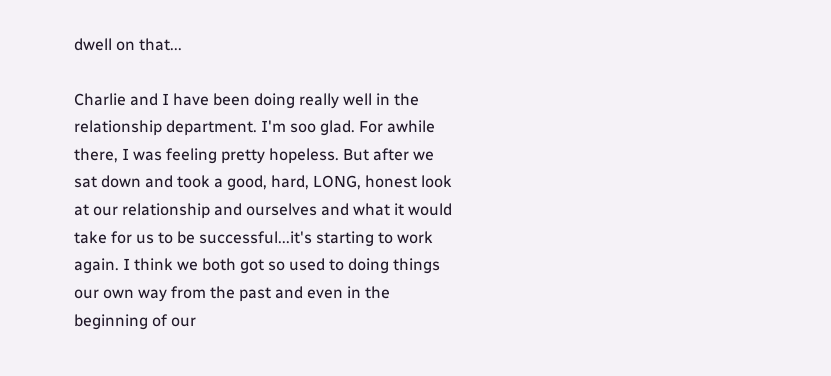dwell on that...

Charlie and I have been doing really well in the relationship department. I'm soo glad. For awhile there, I was feeling pretty hopeless. But after we sat down and took a good, hard, LONG, honest look at our relationship and ourselves and what it would take for us to be successful...it's starting to work again. I think we both got so used to doing things our own way from the past and even in the beginning of our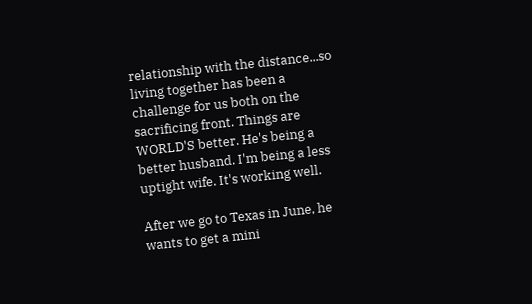relationship with the distance...so living together has been a challenge for us both on the sacrificing front. Things are WORLD'S better. He's being a better husband. I'm being a less uptight wife. It's working well.

After we go to Texas in June, he wants to get a mini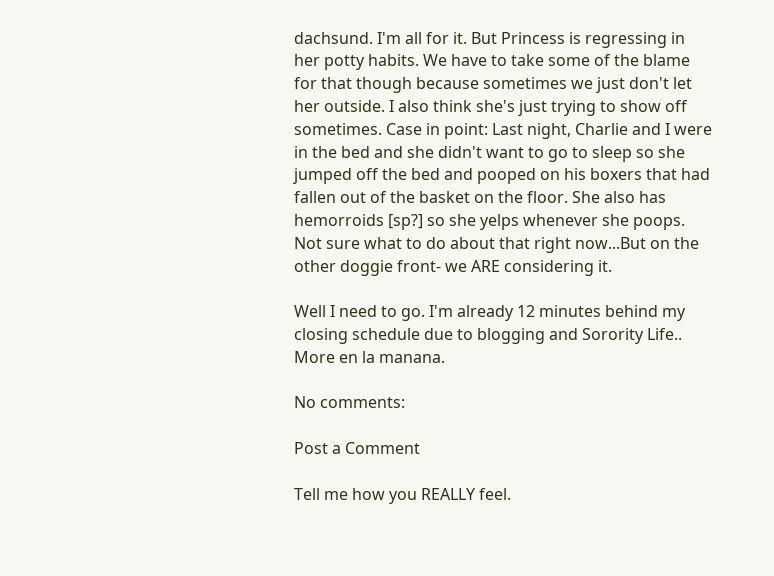dachsund. I'm all for it. But Princess is regressing in her potty habits. We have to take some of the blame for that though because sometimes we just don't let her outside. I also think she's just trying to show off sometimes. Case in point: Last night, Charlie and I were in the bed and she didn't want to go to sleep so she jumped off the bed and pooped on his boxers that had fallen out of the basket on the floor. She also has hemorroids [sp?] so she yelps whenever she poops. Not sure what to do about that right now...But on the other doggie front- we ARE considering it.

Well I need to go. I'm already 12 minutes behind my closing schedule due to blogging and Sorority Life.. More en la manana.

No comments:

Post a Comment

Tell me how you REALLY feel.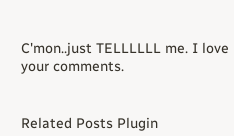C'mon..just TELLLLLL me. I love your comments.


Related Posts Plugin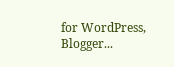for WordPress, Blogger...